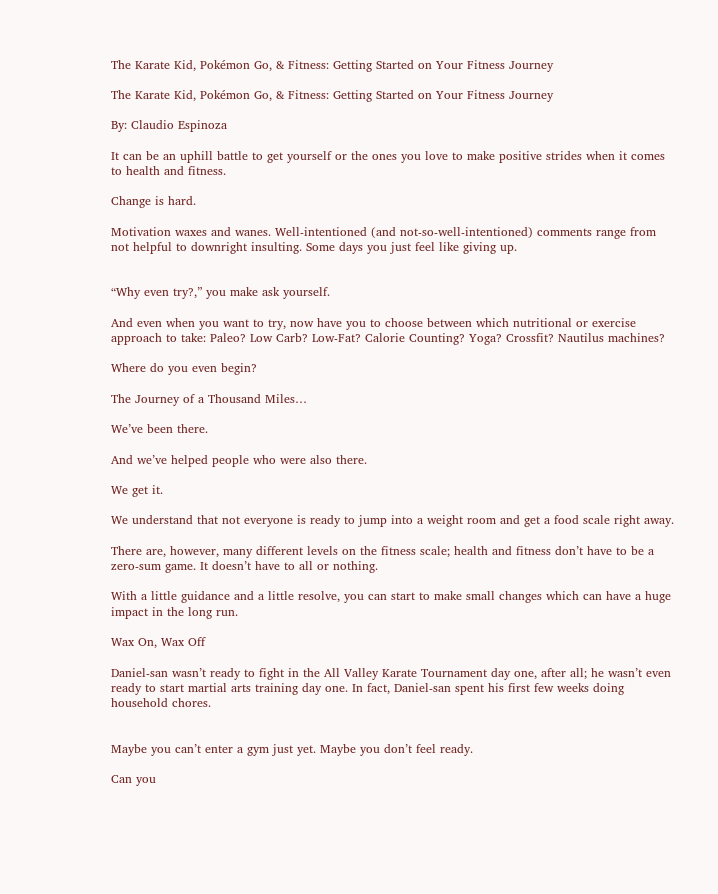The Karate Kid, Pokémon Go, & Fitness: Getting Started on Your Fitness Journey

The Karate Kid, Pokémon Go, & Fitness: Getting Started on Your Fitness Journey

By: Claudio Espinoza

It can be an uphill battle to get yourself or the ones you love to make positive strides when it comes to health and fitness.

Change is hard.

Motivation waxes and wanes. Well-intentioned (and not-so-well-intentioned) comments range from not helpful to downright insulting. Some days you just feel like giving up.


“Why even try?,” you make ask yourself.

And even when you want to try, now have you to choose between which nutritional or exercise approach to take: Paleo? Low Carb? Low-Fat? Calorie Counting? Yoga? Crossfit? Nautilus machines?

Where do you even begin?

The Journey of a Thousand Miles…

We’ve been there.

And we’ve helped people who were also there.

We get it.

We understand that not everyone is ready to jump into a weight room and get a food scale right away.

There are, however, many different levels on the fitness scale; health and fitness don’t have to be a zero-sum game. It doesn’t have to all or nothing.

With a little guidance and a little resolve, you can start to make small changes which can have a huge impact in the long run.

Wax On, Wax Off

Daniel-san wasn’t ready to fight in the All Valley Karate Tournament day one, after all; he wasn’t even ready to start martial arts training day one. In fact, Daniel-san spent his first few weeks doing household chores.


Maybe you can’t enter a gym just yet. Maybe you don’t feel ready.

Can you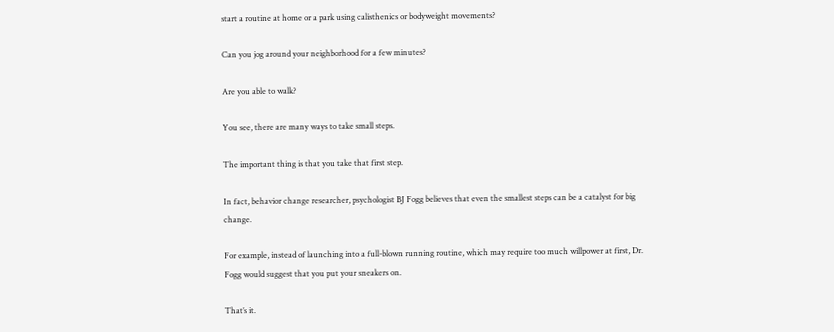start a routine at home or a park using calisthenics or bodyweight movements?

Can you jog around your neighborhood for a few minutes?

Are you able to walk?

You see, there are many ways to take small steps.

The important thing is that you take that first step.

In fact, behavior change researcher, psychologist BJ Fogg believes that even the smallest steps can be a catalyst for big change.

For example, instead of launching into a full-blown running routine, which may require too much willpower at first, Dr. Fogg would suggest that you put your sneakers on.

That’s it.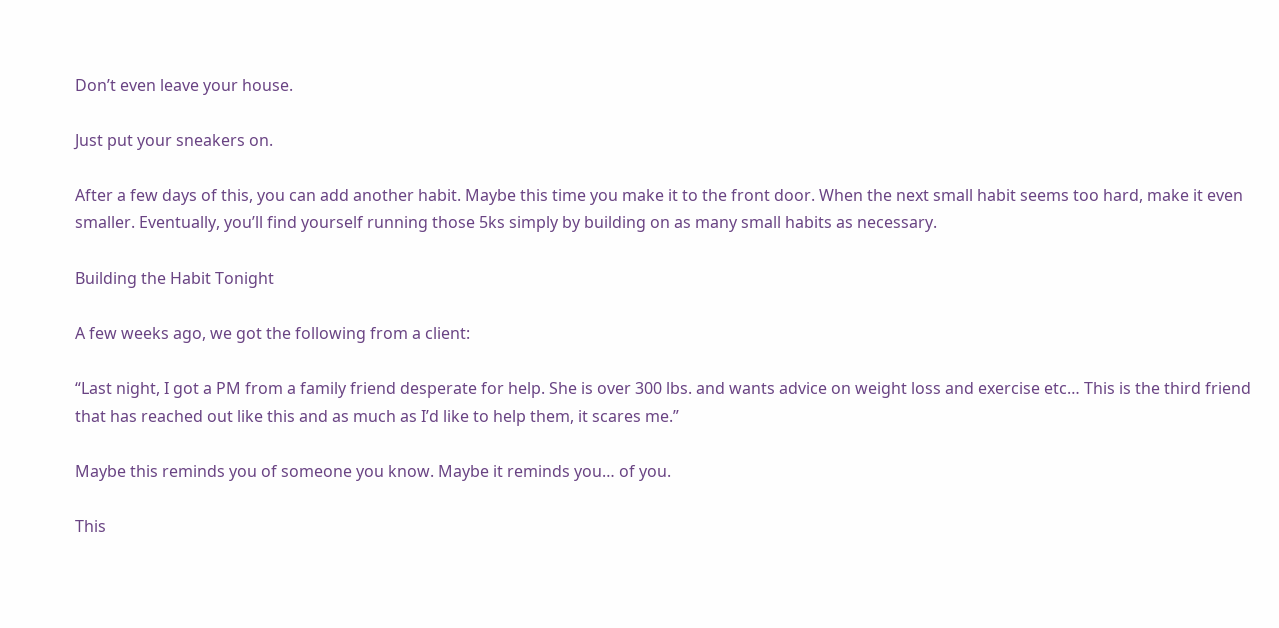Don’t even leave your house.

Just put your sneakers on.

After a few days of this, you can add another habit. Maybe this time you make it to the front door. When the next small habit seems too hard, make it even smaller. Eventually, you’ll find yourself running those 5ks simply by building on as many small habits as necessary.

Building the Habit Tonight

A few weeks ago, we got the following from a client:

“Last night, I got a PM from a family friend desperate for help. She is over 300 lbs. and wants advice on weight loss and exercise etc… This is the third friend that has reached out like this and as much as I’d like to help them, it scares me.”

Maybe this reminds you of someone you know. Maybe it reminds you… of you.

This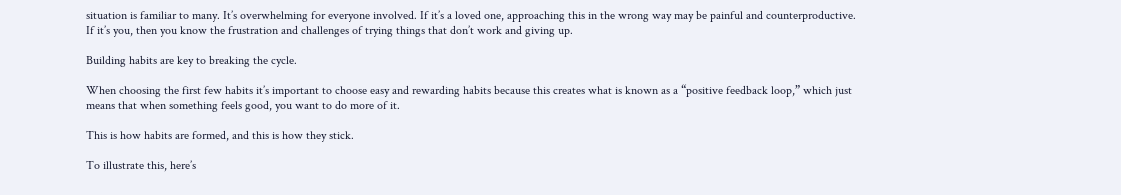situation is familiar to many. It’s overwhelming for everyone involved. If it’s a loved one, approaching this in the wrong way may be painful and counterproductive. If it’s you, then you know the frustration and challenges of trying things that don’t work and giving up.

Building habits are key to breaking the cycle.

When choosing the first few habits it’s important to choose easy and rewarding habits because this creates what is known as a “positive feedback loop,” which just means that when something feels good, you want to do more of it.

This is how habits are formed, and this is how they stick.

To illustrate this, here’s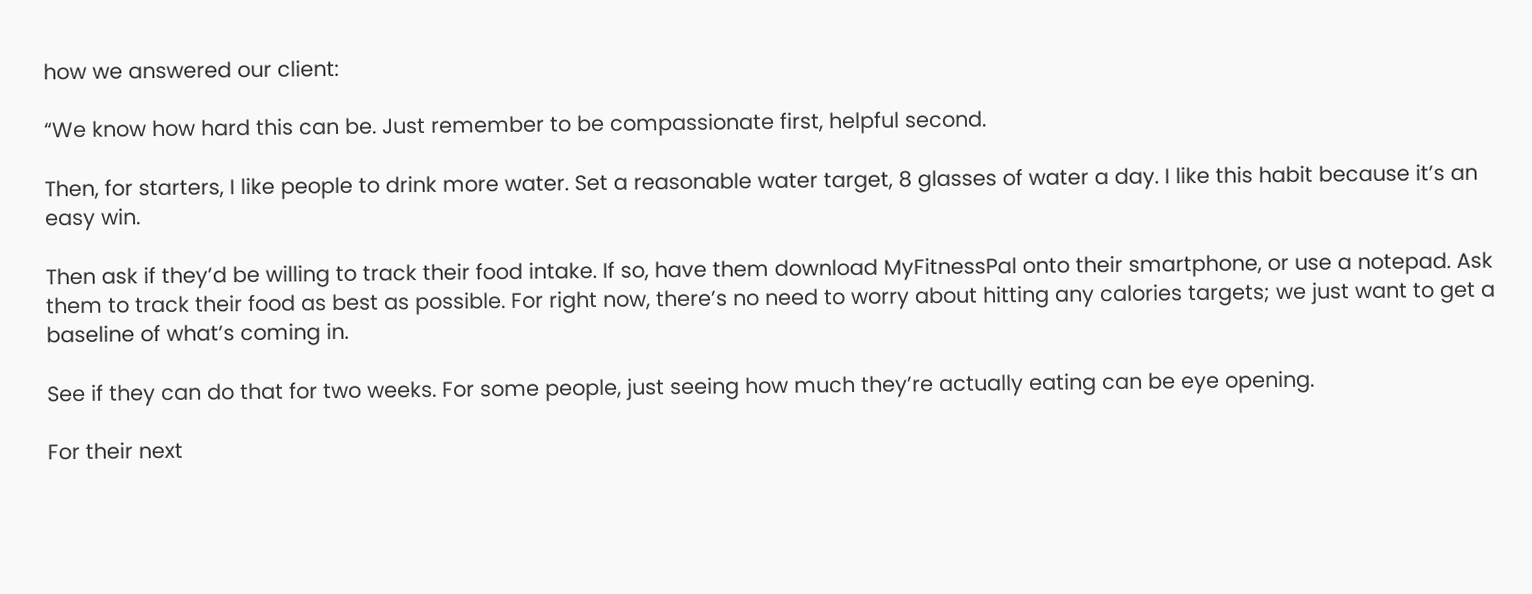how we answered our client:

“We know how hard this can be. Just remember to be compassionate first, helpful second.

Then, for starters, I like people to drink more water. Set a reasonable water target, 8 glasses of water a day. I like this habit because it’s an easy win.

Then ask if they’d be willing to track their food intake. If so, have them download MyFitnessPal onto their smartphone, or use a notepad. Ask them to track their food as best as possible. For right now, there’s no need to worry about hitting any calories targets; we just want to get a baseline of what’s coming in.

See if they can do that for two weeks. For some people, just seeing how much they’re actually eating can be eye opening.

For their next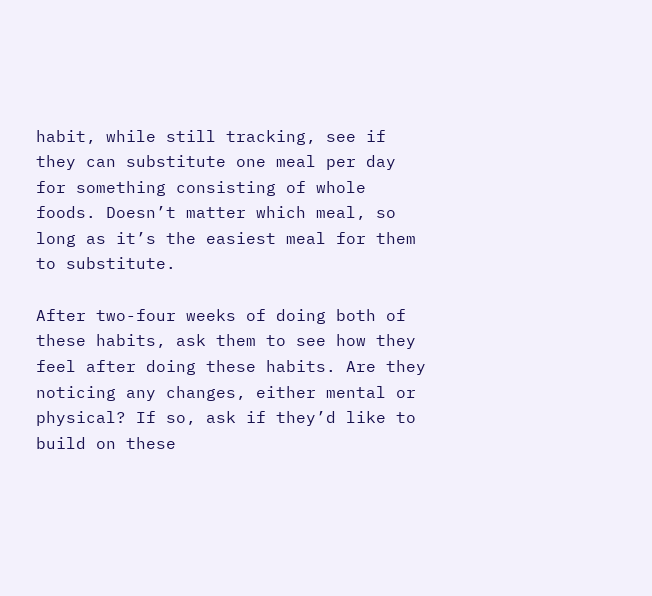habit, while still tracking, see if they can substitute one meal per day for something consisting of whole foods. Doesn’t matter which meal, so long as it’s the easiest meal for them to substitute.

After two-four weeks of doing both of these habits, ask them to see how they feel after doing these habits. Are they noticing any changes, either mental or physical? If so, ask if they’d like to build on these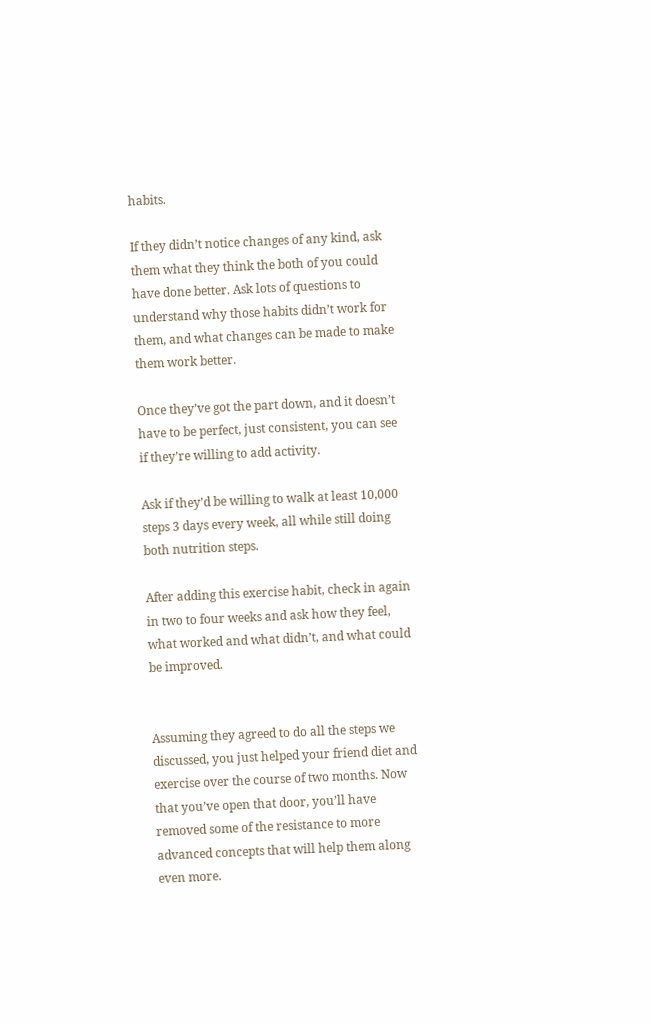habits.

If they didn’t notice changes of any kind, ask them what they think the both of you could have done better. Ask lots of questions to understand why those habits didn’t work for them, and what changes can be made to make them work better.

Once they’ve got the part down, and it doesn’t have to be perfect, just consistent, you can see if they’re willing to add activity.

Ask if they’d be willing to walk at least 10,000 steps 3 days every week, all while still doing both nutrition steps.

After adding this exercise habit, check in again in two to four weeks and ask how they feel, what worked and what didn’t, and what could be improved.


Assuming they agreed to do all the steps we discussed, you just helped your friend diet and exercise over the course of two months. Now that you’ve open that door, you’ll have removed some of the resistance to more advanced concepts that will help them along even more.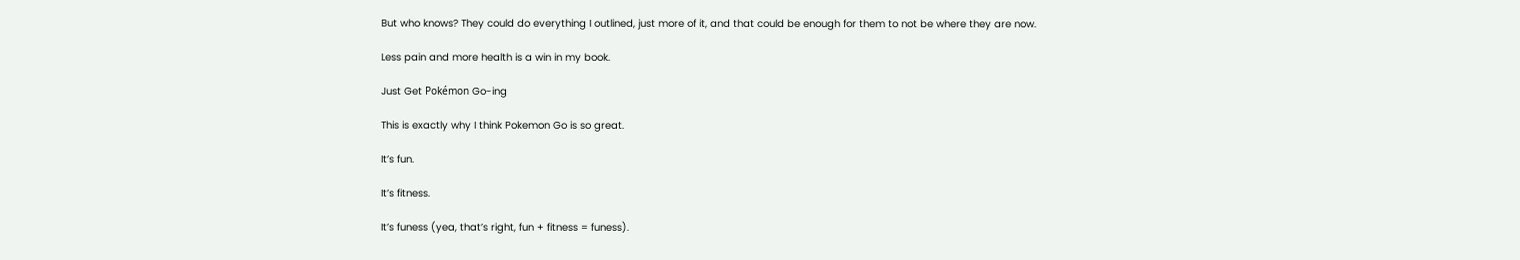But who knows? They could do everything I outlined, just more of it, and that could be enough for them to not be where they are now.

Less pain and more health is a win in my book.

Just Get Pokémon Go-ing

This is exactly why I think Pokemon Go is so great.

It’s fun.

It’s fitness.

It’s funess (yea, that’s right, fun + fitness = funess).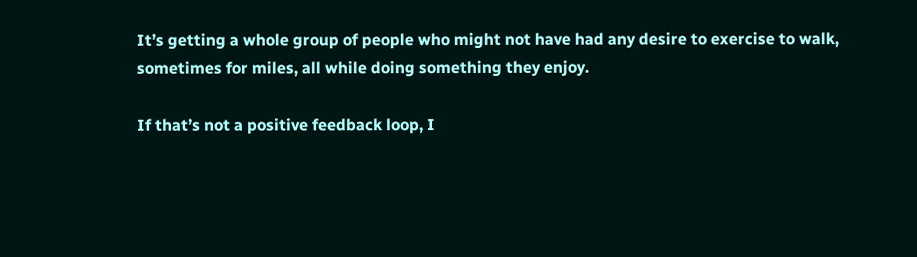It’s getting a whole group of people who might not have had any desire to exercise to walk, sometimes for miles, all while doing something they enjoy.

If that’s not a positive feedback loop, I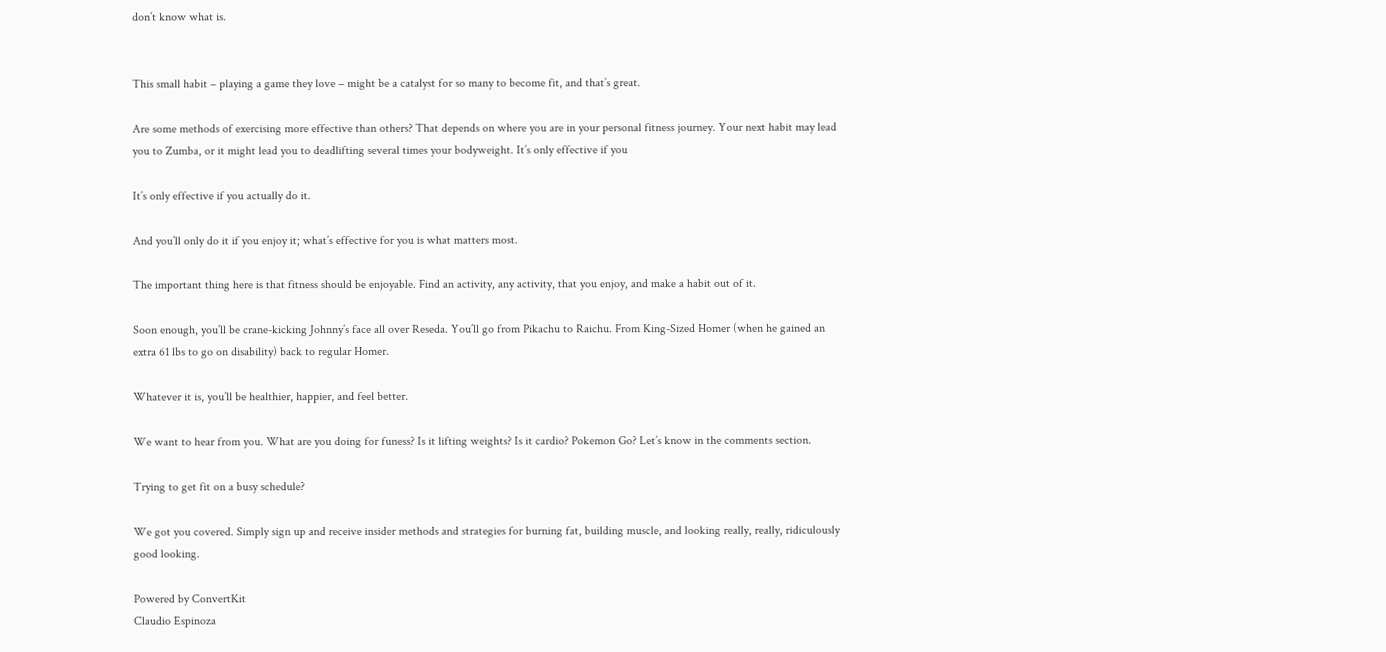don’t know what is.


This small habit – playing a game they love – might be a catalyst for so many to become fit, and that’s great.

Are some methods of exercising more effective than others? That depends on where you are in your personal fitness journey. Your next habit may lead you to Zumba, or it might lead you to deadlifting several times your bodyweight. It’s only effective if you

It’s only effective if you actually do it.

And you’ll only do it if you enjoy it; what’s effective for you is what matters most.

The important thing here is that fitness should be enjoyable. Find an activity, any activity, that you enjoy, and make a habit out of it.

Soon enough, you’ll be crane-kicking Johnny’s face all over Reseda. You’ll go from Pikachu to Raichu. From King-Sized Homer (when he gained an extra 61 lbs to go on disability) back to regular Homer.

Whatever it is, you’ll be healthier, happier, and feel better.

We want to hear from you. What are you doing for funess? Is it lifting weights? Is it cardio? Pokemon Go? Let’s know in the comments section.

Trying to get fit on a busy schedule?

We got you covered. Simply sign up and receive insider methods and strategies for burning fat, building muscle, and looking really, really, ridiculously good looking.

Powered by ConvertKit
Claudio Espinoza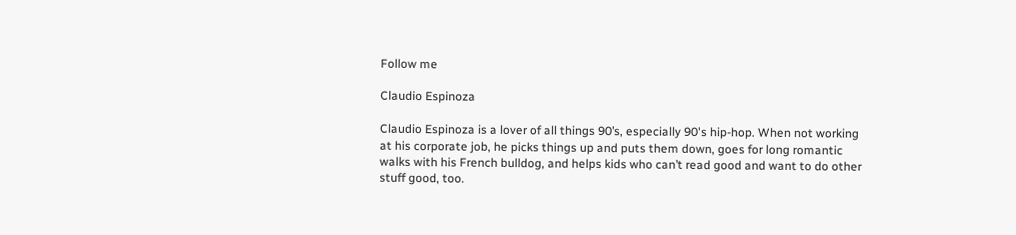Follow me

Claudio Espinoza

Claudio Espinoza is a lover of all things 90’s, especially 90's hip-hop. When not working at his corporate job, he picks things up and puts them down, goes for long romantic walks with his French bulldog, and helps kids who can’t read good and want to do other stuff good, too.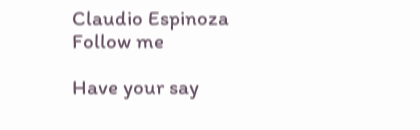Claudio Espinoza
Follow me

Have your say